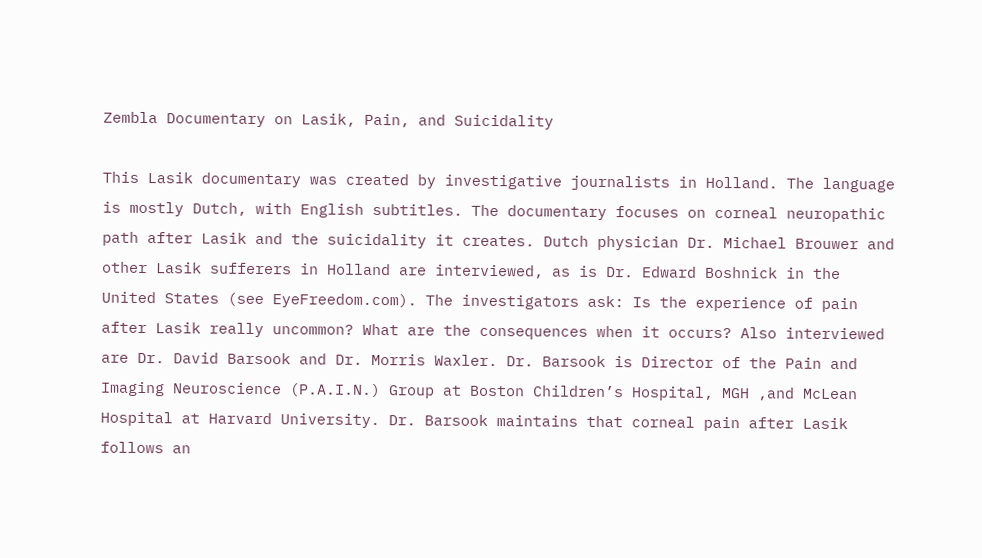Zembla Documentary on Lasik, Pain, and Suicidality

This Lasik documentary was created by investigative journalists in Holland. The language is mostly Dutch, with English subtitles. The documentary focuses on corneal neuropathic path after Lasik and the suicidality it creates. Dutch physician Dr. Michael Brouwer and other Lasik sufferers in Holland are interviewed, as is Dr. Edward Boshnick in the United States (see EyeFreedom.com). The investigators ask: Is the experience of pain after Lasik really uncommon? What are the consequences when it occurs? Also interviewed are Dr. David Barsook and Dr. Morris Waxler. Dr. Barsook is Director of the Pain and Imaging Neuroscience (P.A.I.N.) Group at Boston Children’s Hospital, MGH ,and McLean Hospital at Harvard University. Dr. Barsook maintains that corneal pain after Lasik follows an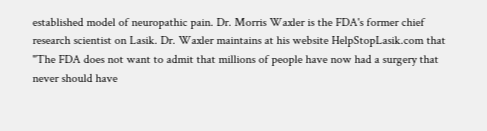established model of neuropathic pain. Dr. Morris Waxler is the FDA's former chief research scientist on Lasik. Dr. Waxler maintains at his website HelpStopLasik.com that "The FDA does not want to admit that millions of people have now had a surgery that never should have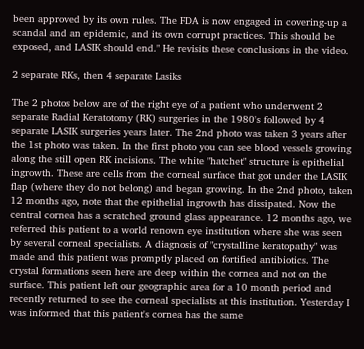been approved by its own rules. The FDA is now engaged in covering-up a scandal and an epidemic, and its own corrupt practices. This should be exposed, and LASIK should end." He revisits these conclusions in the video.

2 separate RKs, then 4 separate Lasiks

The 2 photos below are of the right eye of a patient who underwent 2 separate Radial Keratotomy (RK) surgeries in the 1980's followed by 4 separate LASIK surgeries years later. The 2nd photo was taken 3 years after the 1st photo was taken. In the first photo you can see blood vessels growing along the still open RK incisions. The white "hatchet" structure is epithelial ingrowth. These are cells from the corneal surface that got under the LASIK flap (where they do not belong) and began growing. In the 2nd photo, taken 12 months ago, note that the epithelial ingrowth has dissipated. Now the central cornea has a scratched ground glass appearance. 12 months ago, we referred this patient to a world renown eye institution where she was seen by several corneal specialists. A diagnosis of "crystalline keratopathy" was made and this patient was promptly placed on fortified antibiotics. The crystal formations seen here are deep within the cornea and not on the surface. This patient left our geographic area for a 10 month period and recently returned to see the corneal specialists at this institution. Yesterday I was informed that this patient's cornea has the same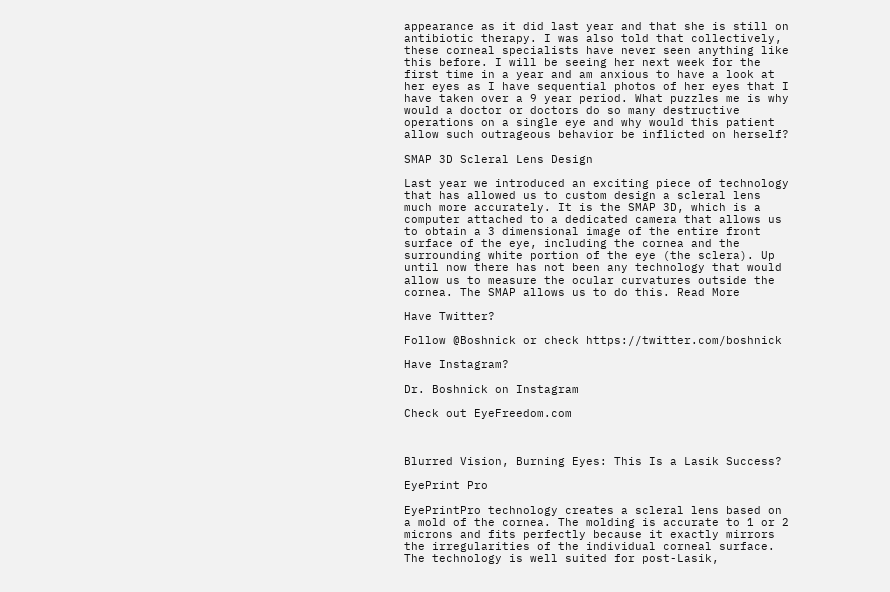appearance as it did last year and that she is still on antibiotic therapy. I was also told that collectively, these corneal specialists have never seen anything like this before. I will be seeing her next week for the first time in a year and am anxious to have a look at her eyes as I have sequential photos of her eyes that I have taken over a 9 year period. What puzzles me is why would a doctor or doctors do so many destructive operations on a single eye and why would this patient allow such outrageous behavior be inflicted on herself?

SMAP 3D Scleral Lens Design

Last year we introduced an exciting piece of technology that has allowed us to custom design a scleral lens much more accurately. It is the SMAP 3D, which is a computer attached to a dedicated camera that allows us to obtain a 3 dimensional image of the entire front surface of the eye, including the cornea and the surrounding white portion of the eye (the sclera). Up until now there has not been any technology that would allow us to measure the ocular curvatures outside the cornea. The SMAP allows us to do this. Read More

Have Twitter?

Follow @Boshnick or check https://twitter.com/boshnick

Have Instagram?

Dr. Boshnick on Instagram

Check out EyeFreedom.com



Blurred Vision, Burning Eyes: This Is a Lasik Success?

EyePrint Pro

EyePrintPro technology creates a scleral lens based on a mold of the cornea. The molding is accurate to 1 or 2 microns and fits perfectly because it exactly mirrors the irregularities of the individual corneal surface. The technology is well suited for post-Lasik,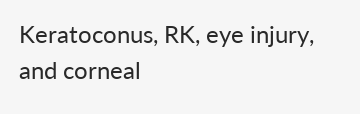Keratoconus, RK, eye injury, and corneal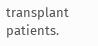transplant patients.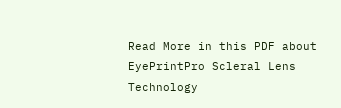Read More in this PDF about EyePrintPro Scleral Lens Technology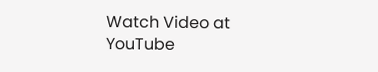Watch Video at YouTube